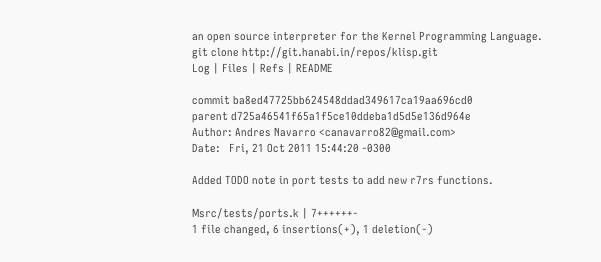an open source interpreter for the Kernel Programming Language.
git clone http://git.hanabi.in/repos/klisp.git
Log | Files | Refs | README

commit ba8ed47725bb624548ddad349617ca19aa696cd0
parent d725a46541f65a1f5ce10ddeba1d5d5e136d964e
Author: Andres Navarro <canavarro82@gmail.com>
Date:   Fri, 21 Oct 2011 15:44:20 -0300

Added TODO note in port tests to add new r7rs functions.

Msrc/tests/ports.k | 7++++++-
1 file changed, 6 insertions(+), 1 deletion(-)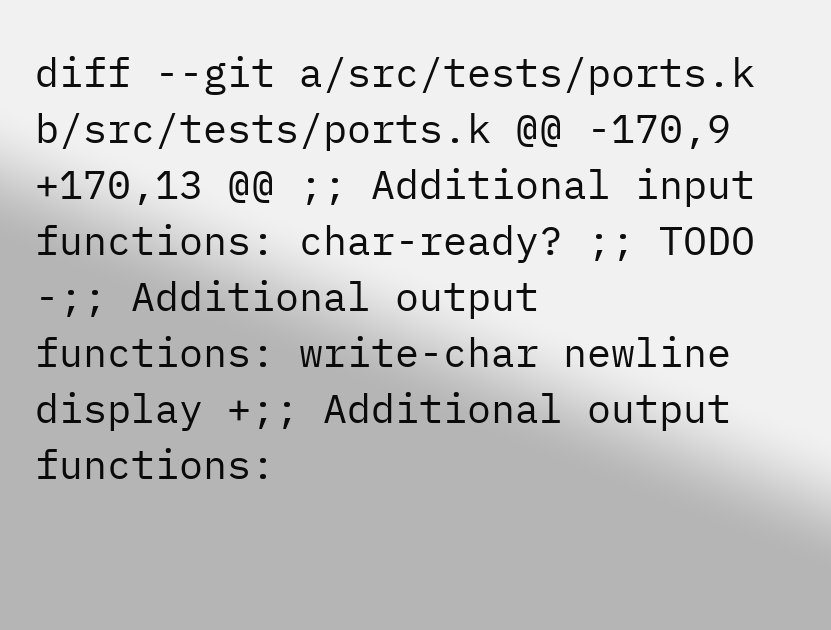diff --git a/src/tests/ports.k b/src/tests/ports.k @@ -170,9 +170,13 @@ ;; Additional input functions: char-ready? ;; TODO -;; Additional output functions: write-char newline display +;; Additional output functions: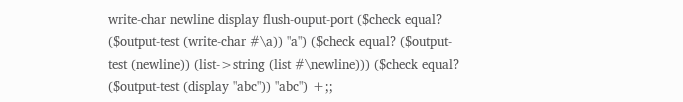write-char newline display flush-ouput-port ($check equal? ($output-test (write-char #\a)) "a") ($check equal? ($output-test (newline)) (list->string (list #\newline))) ($check equal? ($output-test (display "abc")) "abc") +;;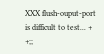XXX flush-ouput-port is difficult to test... + +;;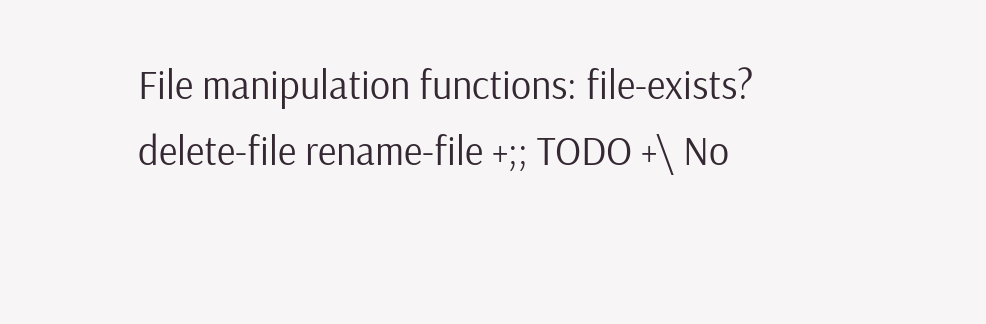File manipulation functions: file-exists? delete-file rename-file +;; TODO +\ No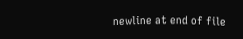newline at end of file